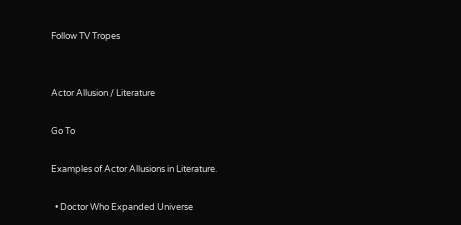Follow TV Tropes


Actor Allusion / Literature

Go To

Examples of Actor Allusions in Literature.

  • Doctor Who Expanded Universe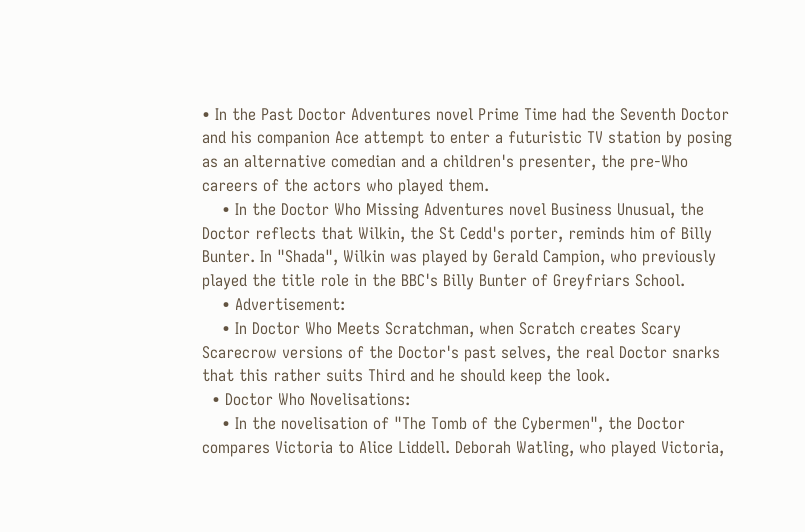• In the Past Doctor Adventures novel Prime Time had the Seventh Doctor and his companion Ace attempt to enter a futuristic TV station by posing as an alternative comedian and a children's presenter, the pre-Who careers of the actors who played them.
    • In the Doctor Who Missing Adventures novel Business Unusual, the Doctor reflects that Wilkin, the St Cedd's porter, reminds him of Billy Bunter. In "Shada", Wilkin was played by Gerald Campion, who previously played the title role in the BBC's Billy Bunter of Greyfriars School.
    • Advertisement:
    • In Doctor Who Meets Scratchman, when Scratch creates Scary Scarecrow versions of the Doctor's past selves, the real Doctor snarks that this rather suits Third and he should keep the look.
  • Doctor Who Novelisations:
    • In the novelisation of "The Tomb of the Cybermen", the Doctor compares Victoria to Alice Liddell. Deborah Watling, who played Victoria,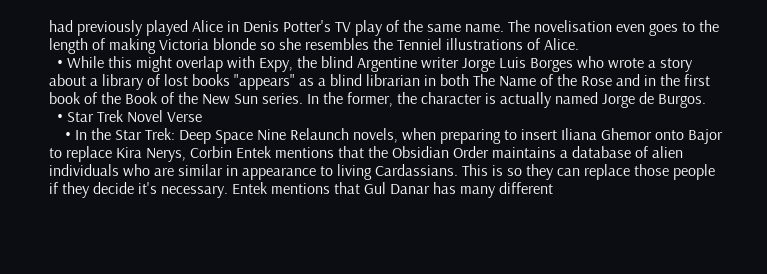had previously played Alice in Denis Potter's TV play of the same name. The novelisation even goes to the length of making Victoria blonde so she resembles the Tenniel illustrations of Alice.
  • While this might overlap with Expy, the blind Argentine writer Jorge Luis Borges who wrote a story about a library of lost books "appears" as a blind librarian in both The Name of the Rose and in the first book of the Book of the New Sun series. In the former, the character is actually named Jorge de Burgos.
  • Star Trek Novel Verse
    • In the Star Trek: Deep Space Nine Relaunch novels, when preparing to insert Iliana Ghemor onto Bajor to replace Kira Nerys, Corbin Entek mentions that the Obsidian Order maintains a database of alien individuals who are similar in appearance to living Cardassians. This is so they can replace those people if they decide it's necessary. Entek mentions that Gul Danar has many different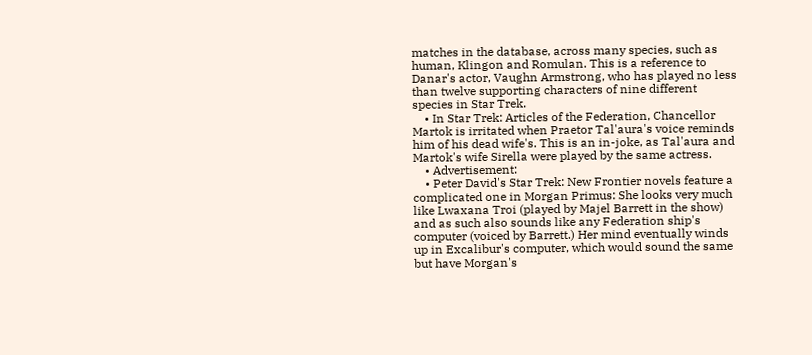matches in the database, across many species, such as human, Klingon and Romulan. This is a reference to Danar's actor, Vaughn Armstrong, who has played no less than twelve supporting characters of nine different species in Star Trek.
    • In Star Trek: Articles of the Federation, Chancellor Martok is irritated when Praetor Tal'aura's voice reminds him of his dead wife's. This is an in-joke, as Tal'aura and Martok's wife Sirella were played by the same actress.
    • Advertisement:
    • Peter David's Star Trek: New Frontier novels feature a complicated one in Morgan Primus: She looks very much like Lwaxana Troi (played by Majel Barrett in the show) and as such also sounds like any Federation ship's computer (voiced by Barrett.) Her mind eventually winds up in Excalibur's computer, which would sound the same but have Morgan's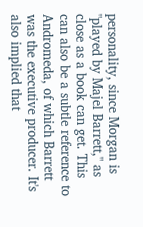personality, since Morgan is "played by Majel Barrett," as close as a book can get. This can also be a subtle reference to Andromeda, of which Barrett was the executive producer. It's also implied that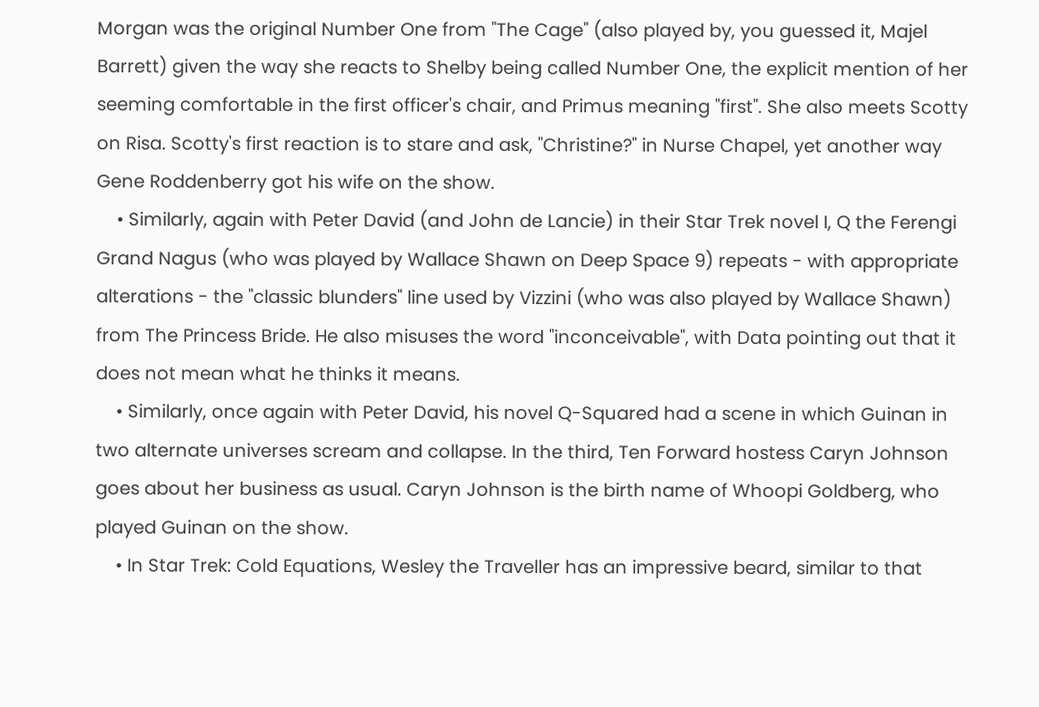Morgan was the original Number One from "The Cage" (also played by, you guessed it, Majel Barrett) given the way she reacts to Shelby being called Number One, the explicit mention of her seeming comfortable in the first officer's chair, and Primus meaning "first". She also meets Scotty on Risa. Scotty's first reaction is to stare and ask, "Christine?" in Nurse Chapel, yet another way Gene Roddenberry got his wife on the show.
    • Similarly, again with Peter David (and John de Lancie) in their Star Trek novel I, Q the Ferengi Grand Nagus (who was played by Wallace Shawn on Deep Space 9) repeats - with appropriate alterations - the "classic blunders" line used by Vizzini (who was also played by Wallace Shawn) from The Princess Bride. He also misuses the word "inconceivable", with Data pointing out that it does not mean what he thinks it means.
    • Similarly, once again with Peter David, his novel Q-Squared had a scene in which Guinan in two alternate universes scream and collapse. In the third, Ten Forward hostess Caryn Johnson goes about her business as usual. Caryn Johnson is the birth name of Whoopi Goldberg, who played Guinan on the show.
    • In Star Trek: Cold Equations, Wesley the Traveller has an impressive beard, similar to that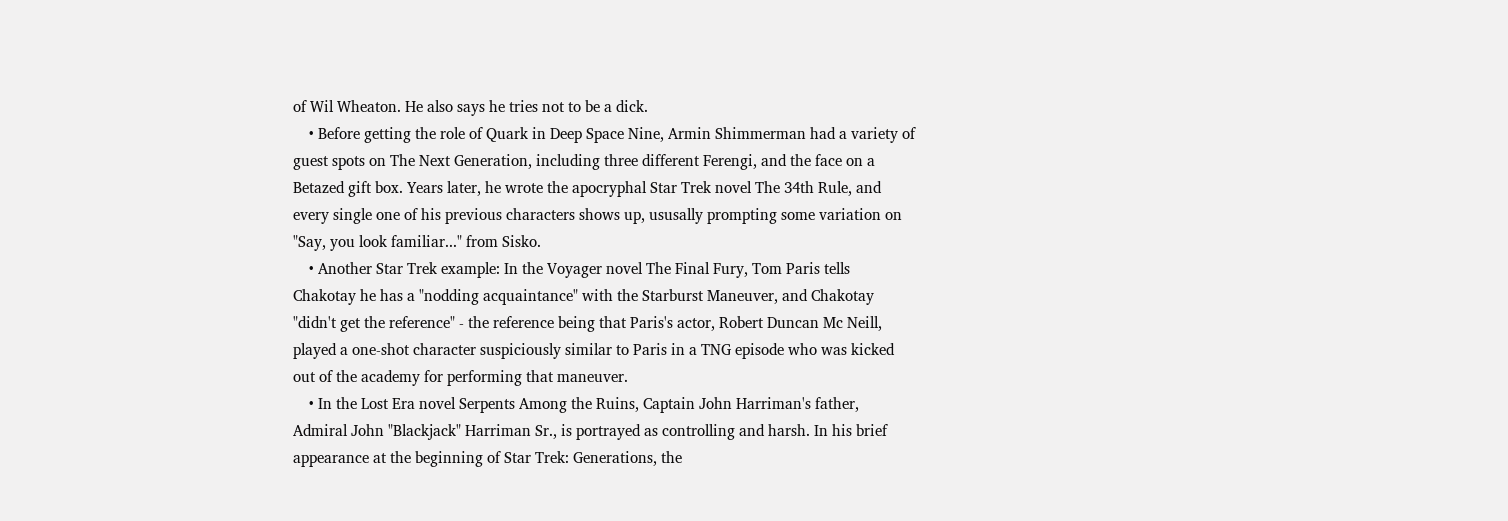of Wil Wheaton. He also says he tries not to be a dick.
    • Before getting the role of Quark in Deep Space Nine, Armin Shimmerman had a variety of guest spots on The Next Generation, including three different Ferengi, and the face on a Betazed gift box. Years later, he wrote the apocryphal Star Trek novel The 34th Rule, and every single one of his previous characters shows up, ususally prompting some variation on "Say, you look familiar..." from Sisko.
    • Another Star Trek example: In the Voyager novel The Final Fury, Tom Paris tells Chakotay he has a "nodding acquaintance" with the Starburst Maneuver, and Chakotay "didn't get the reference" - the reference being that Paris's actor, Robert Duncan Mc Neill, played a one-shot character suspiciously similar to Paris in a TNG episode who was kicked out of the academy for performing that maneuver.
    • In the Lost Era novel Serpents Among the Ruins, Captain John Harriman's father, Admiral John "Blackjack" Harriman Sr., is portrayed as controlling and harsh. In his brief appearance at the beginning of Star Trek: Generations, the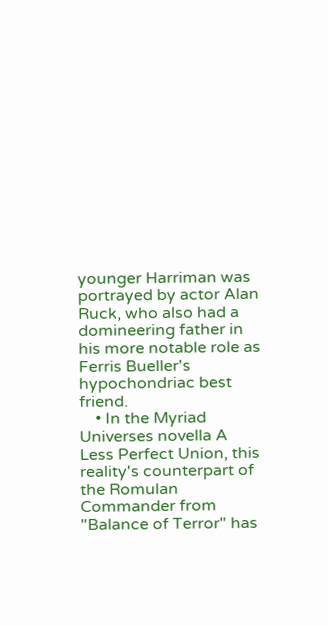younger Harriman was portrayed by actor Alan Ruck, who also had a domineering father in his more notable role as Ferris Bueller's hypochondriac best friend.
    • In the Myriad Universes novella A Less Perfect Union, this reality's counterpart of the Romulan Commander from "Balance of Terror" has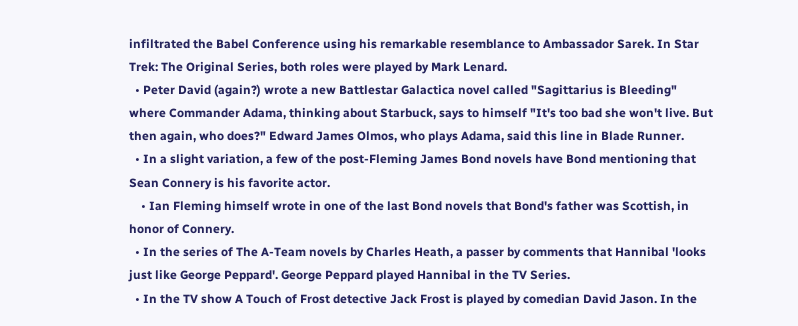infiltrated the Babel Conference using his remarkable resemblance to Ambassador Sarek. In Star Trek: The Original Series, both roles were played by Mark Lenard.
  • Peter David (again?) wrote a new Battlestar Galactica novel called "Sagittarius is Bleeding" where Commander Adama, thinking about Starbuck, says to himself "It's too bad she won't live. But then again, who does?" Edward James Olmos, who plays Adama, said this line in Blade Runner.
  • In a slight variation, a few of the post-Fleming James Bond novels have Bond mentioning that Sean Connery is his favorite actor.
    • Ian Fleming himself wrote in one of the last Bond novels that Bond's father was Scottish, in honor of Connery.
  • In the series of The A-Team novels by Charles Heath, a passer by comments that Hannibal 'looks just like George Peppard'. George Peppard played Hannibal in the TV Series.
  • In the TV show A Touch of Frost detective Jack Frost is played by comedian David Jason. In the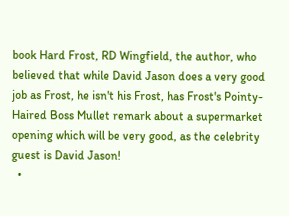book Hard Frost, RD Wingfield, the author, who believed that while David Jason does a very good job as Frost, he isn't his Frost, has Frost's Pointy-Haired Boss Mullet remark about a supermarket opening which will be very good, as the celebrity guest is David Jason!
  •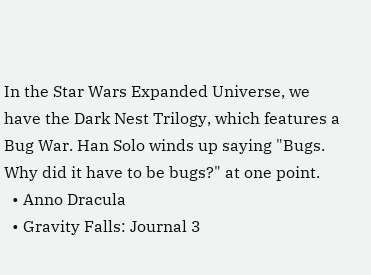In the Star Wars Expanded Universe, we have the Dark Nest Trilogy, which features a Bug War. Han Solo winds up saying "Bugs. Why did it have to be bugs?" at one point.
  • Anno Dracula
  • Gravity Falls: Journal 3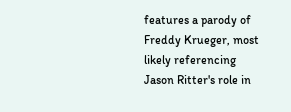features a parody of Freddy Krueger, most likely referencing Jason Ritter's role in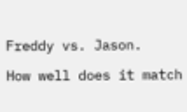Freddy vs. Jason.

How well does it match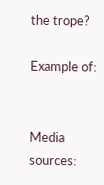the trope?

Example of:


Media sources: